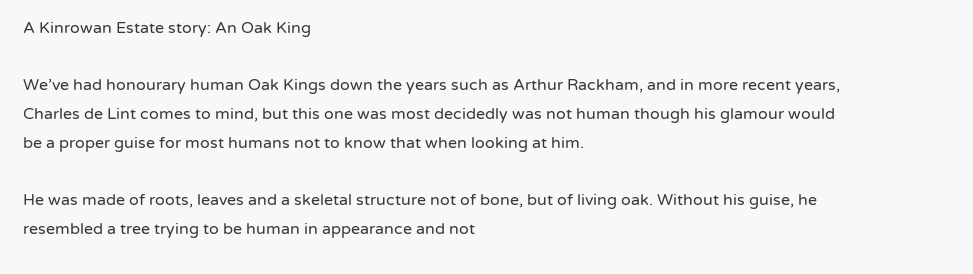A Kinrowan Estate story: An Oak King

We’ve had honourary human Oak Kings down the years such as Arthur Rackham, and in more recent years, Charles de Lint comes to mind, but this one was most decidedly was not human though his glamour would be a proper guise for most humans not to know that when looking at him.

He was made of roots, leaves and a skeletal structure not of bone, but of living oak. Without his guise, he resembled a tree trying to be human in appearance and not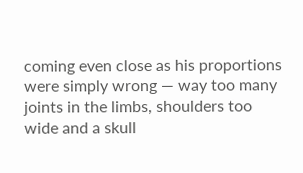coming even close as his proportions were simply wrong — way too many joints in the limbs, shoulders too wide and a skull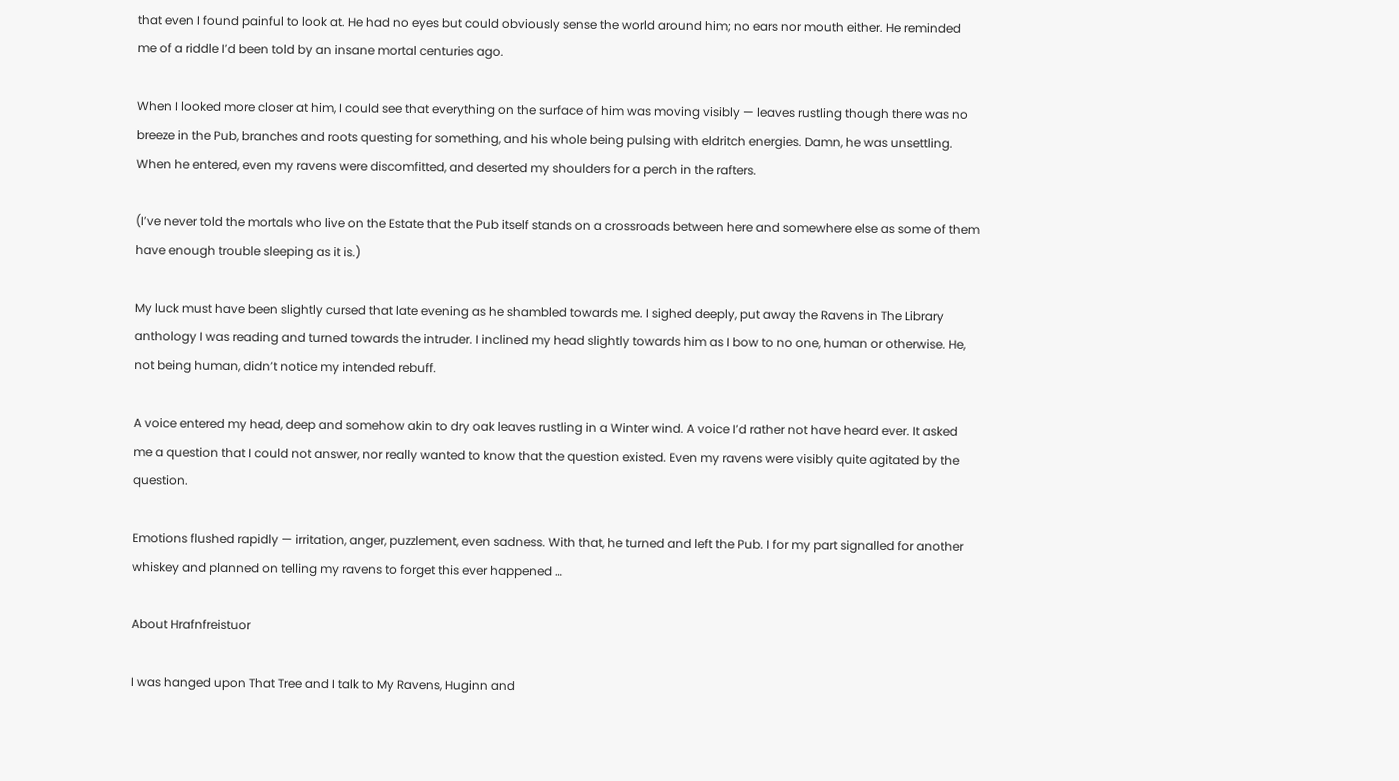that even I found painful to look at. He had no eyes but could obviously sense the world around him; no ears nor mouth either. He reminded me of a riddle I’d been told by an insane mortal centuries ago.

When I looked more closer at him, I could see that everything on the surface of him was moving visibly — leaves rustling though there was no breeze in the Pub, branches and roots questing for something, and his whole being pulsing with eldritch energies. Damn, he was unsettling. When he entered, even my ravens were discomfitted, and deserted my shoulders for a perch in the rafters.

(I’ve never told the mortals who live on the Estate that the Pub itself stands on a crossroads between here and somewhere else as some of them have enough trouble sleeping as it is.)

My luck must have been slightly cursed that late evening as he shambled towards me. I sighed deeply, put away the Ravens in The Library anthology I was reading and turned towards the intruder. I inclined my head slightly towards him as I bow to no one, human or otherwise. He, not being human, didn’t notice my intended rebuff.

A voice entered my head, deep and somehow akin to dry oak leaves rustling in a Winter wind. A voice I’d rather not have heard ever. It asked me a question that I could not answer, nor really wanted to know that the question existed. Even my ravens were visibly quite agitated by the question.

Emotions flushed rapidly — irritation, anger, puzzlement, even sadness. With that, he turned and left the Pub. I for my part signalled for another whiskey and planned on telling my ravens to forget this ever happened …

About Hrafnfreistuor

I was hanged upon That Tree and I talk to My Ravens, Huginn and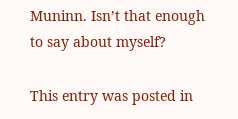Muninn. Isn’t that enough to say about myself?

This entry was posted in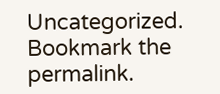Uncategorized. Bookmark the permalink.